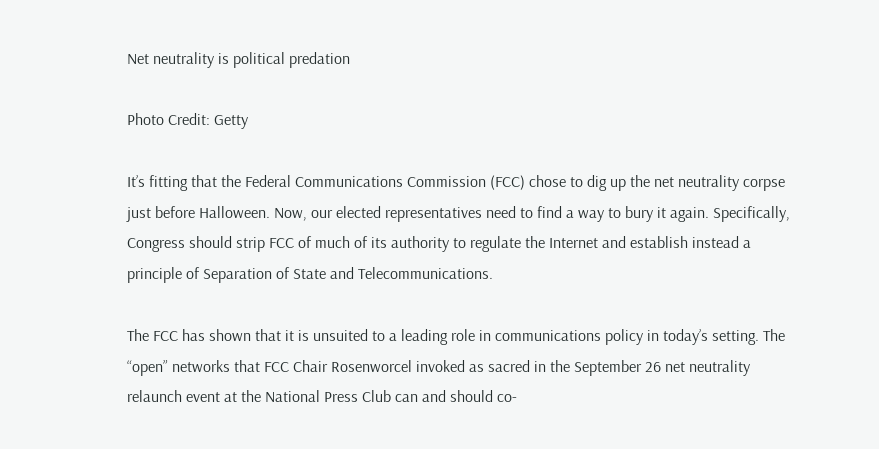Net neutrality is political predation

Photo Credit: Getty

It’s fitting that the Federal Communications Commission (FCC) chose to dig up the net neutrality corpse just before Halloween. Now, our elected representatives need to find a way to bury it again. Specifically, Congress should strip FCC of much of its authority to regulate the Internet and establish instead a principle of Separation of State and Telecommunications.

The FCC has shown that it is unsuited to a leading role in communications policy in today’s setting. The “open” networks that FCC Chair Rosenworcel invoked as sacred in the September 26 net neutrality relaunch event at the National Press Club can and should co-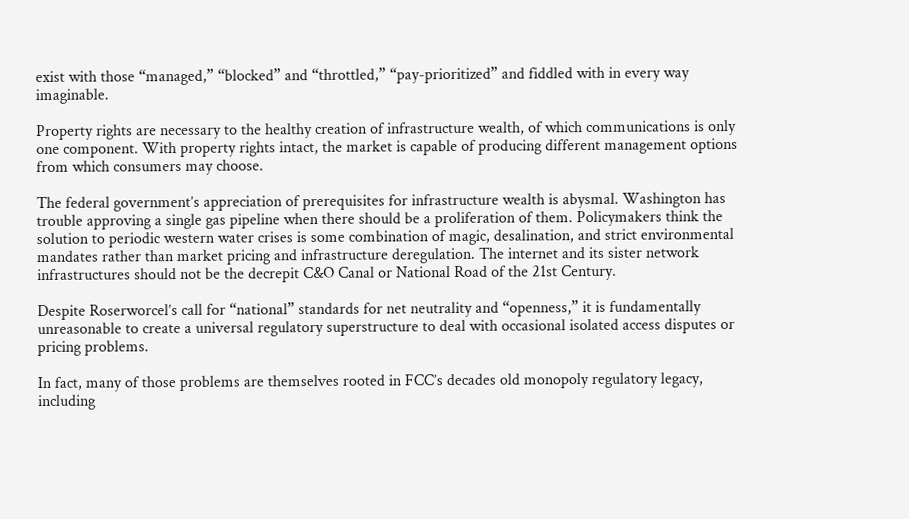exist with those “managed,” “blocked” and “throttled,” “pay-prioritized” and fiddled with in every way imaginable.

Property rights are necessary to the healthy creation of infrastructure wealth, of which communications is only one component. With property rights intact, the market is capable of producing different management options from which consumers may choose.

The federal government’s appreciation of prerequisites for infrastructure wealth is abysmal. Washington has trouble approving a single gas pipeline when there should be a proliferation of them. Policymakers think the solution to periodic western water crises is some combination of magic, desalination, and strict environmental mandates rather than market pricing and infrastructure deregulation. The internet and its sister network infrastructures should not be the decrepit C&O Canal or National Road of the 21st Century.

Despite Roserworcel’s call for “national” standards for net neutrality and “openness,” it is fundamentally unreasonable to create a universal regulatory superstructure to deal with occasional isolated access disputes or pricing problems.

In fact, many of those problems are themselves rooted in FCC’s decades old monopoly regulatory legacy, including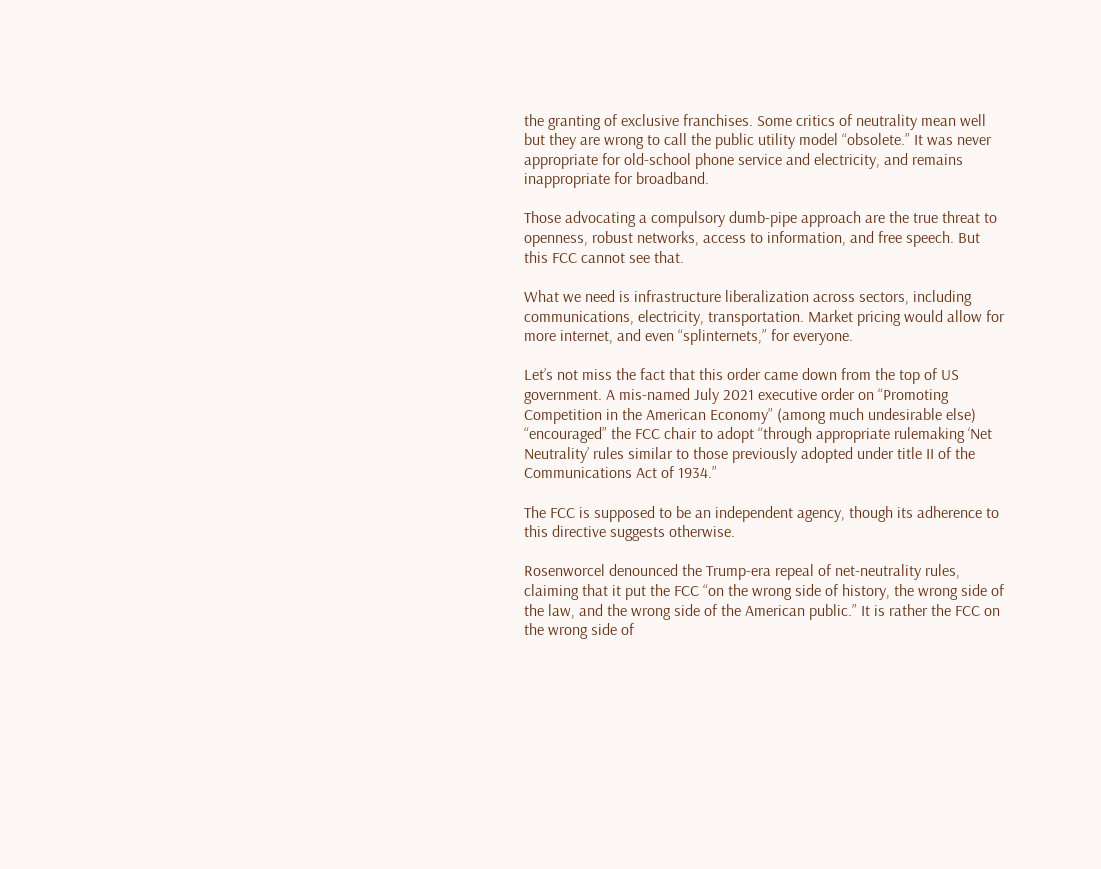the granting of exclusive franchises. Some critics of neutrality mean well but they are wrong to call the public utility model “obsolete.” It was never appropriate for old-school phone service and electricity, and remains inappropriate for broadband.

Those advocating a compulsory dumb-pipe approach are the true threat to openness, robust networks, access to information, and free speech. But this FCC cannot see that.

What we need is infrastructure liberalization across sectors, including communications, electricity, transportation. Market pricing would allow for more internet, and even “splinternets,” for everyone.

Let’s not miss the fact that this order came down from the top of US government. A mis-named July 2021 executive order on “Promoting Competition in the American Economy” (among much undesirable else) “encouraged” the FCC chair to adopt “through appropriate rulemaking ‘Net Neutrality’ rules similar to those previously adopted under title II of the Communications Act of 1934.”

The FCC is supposed to be an independent agency, though its adherence to this directive suggests otherwise.

Rosenworcel denounced the Trump-era repeal of net-neutrality rules, claiming that it put the FCC “on the wrong side of history, the wrong side of the law, and the wrong side of the American public.” It is rather the FCC on the wrong side of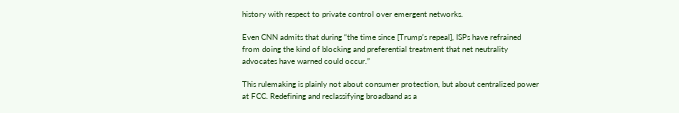history with respect to private control over emergent networks.

Even CNN admits that during “the time since [Trump’s repeal], ISPs have refrained from doing the kind of blocking and preferential treatment that net neutrality advocates have warned could occur.”

This rulemaking is plainly not about consumer protection, but about centralized power at FCC. Redefining and reclassifying broadband as a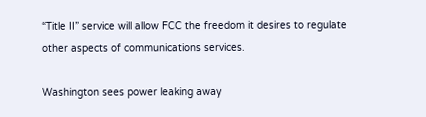“Title II” service will allow FCC the freedom it desires to regulate other aspects of communications services.

Washington sees power leaking away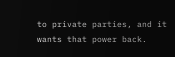to private parties, and it wants that power back.